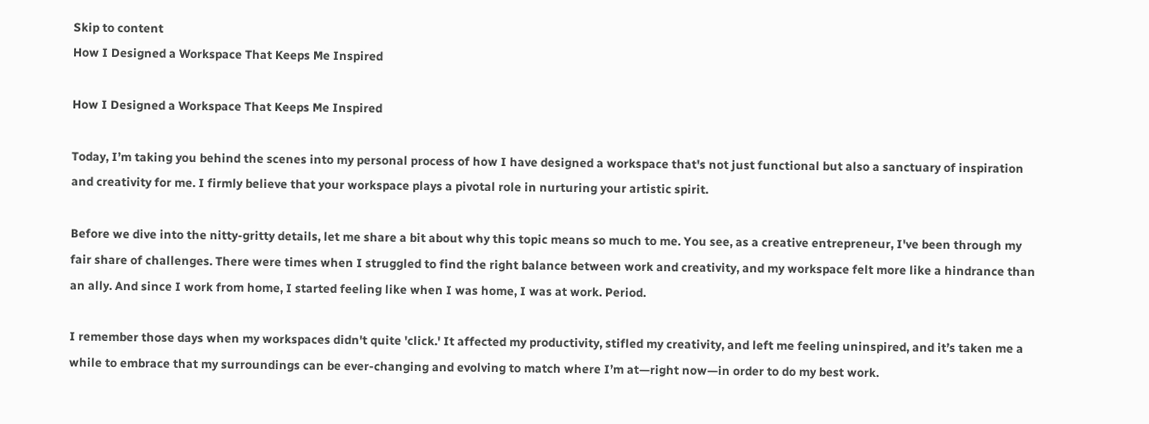Skip to content
How I Designed a Workspace That Keeps Me Inspired

How I Designed a Workspace That Keeps Me Inspired

Today, I’m taking you behind the scenes into my personal process of how I have designed a workspace that's not just functional but also a sanctuary of inspiration and creativity for me. I firmly believe that your workspace plays a pivotal role in nurturing your artistic spirit.

Before we dive into the nitty-gritty details, let me share a bit about why this topic means so much to me. You see, as a creative entrepreneur, I've been through my fair share of challenges. There were times when I struggled to find the right balance between work and creativity, and my workspace felt more like a hindrance than an ally. And since I work from home, I started feeling like when I was home, I was at work. Period.

I remember those days when my workspaces didn't quite 'click.' It affected my productivity, stifled my creativity, and left me feeling uninspired, and it’s taken me a while to embrace that my surroundings can be ever-changing and evolving to match where I’m at—right now—in order to do my best work.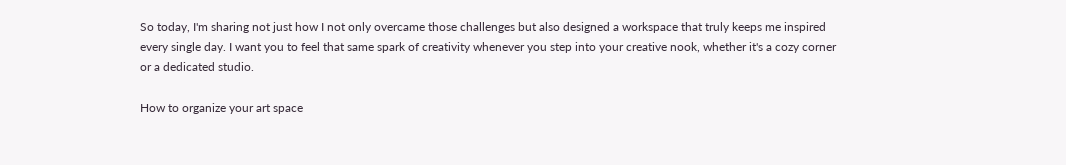So today, I'm sharing not just how I not only overcame those challenges but also designed a workspace that truly keeps me inspired every single day. I want you to feel that same spark of creativity whenever you step into your creative nook, whether it's a cozy corner or a dedicated studio.

How to organize your art space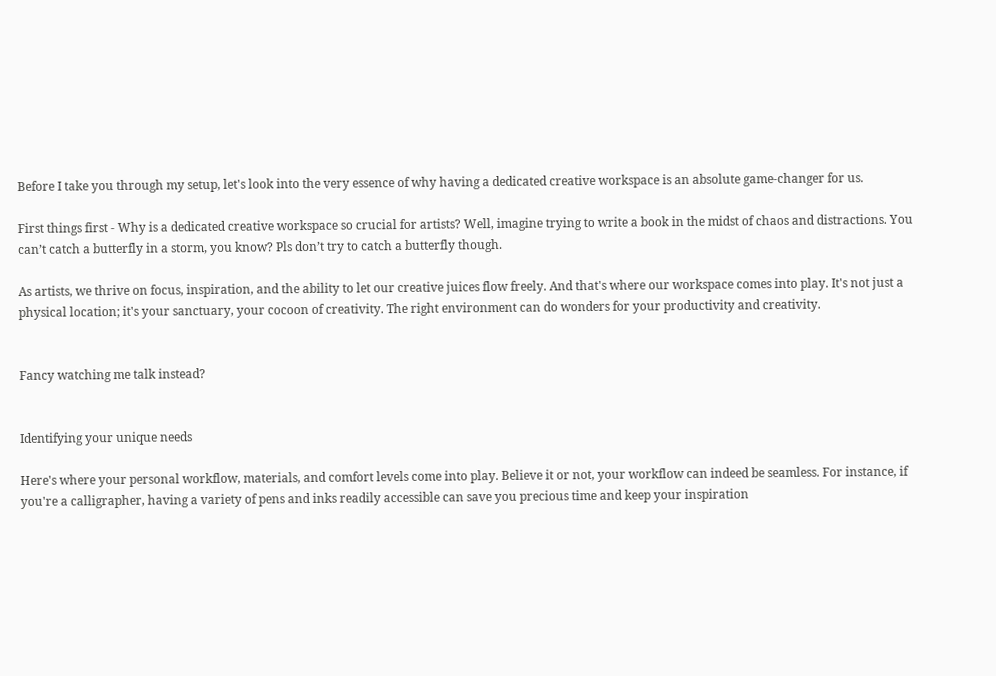Before I take you through my setup, let's look into the very essence of why having a dedicated creative workspace is an absolute game-changer for us.

First things first - Why is a dedicated creative workspace so crucial for artists? Well, imagine trying to write a book in the midst of chaos and distractions. You can’t catch a butterfly in a storm, you know? Pls don’t try to catch a butterfly though.

As artists, we thrive on focus, inspiration, and the ability to let our creative juices flow freely. And that's where our workspace comes into play. It's not just a physical location; it's your sanctuary, your cocoon of creativity. The right environment can do wonders for your productivity and creativity.


Fancy watching me talk instead?


Identifying your unique needs

Here's where your personal workflow, materials, and comfort levels come into play. Believe it or not, your workflow can indeed be seamless. For instance, if you're a calligrapher, having a variety of pens and inks readily accessible can save you precious time and keep your inspiration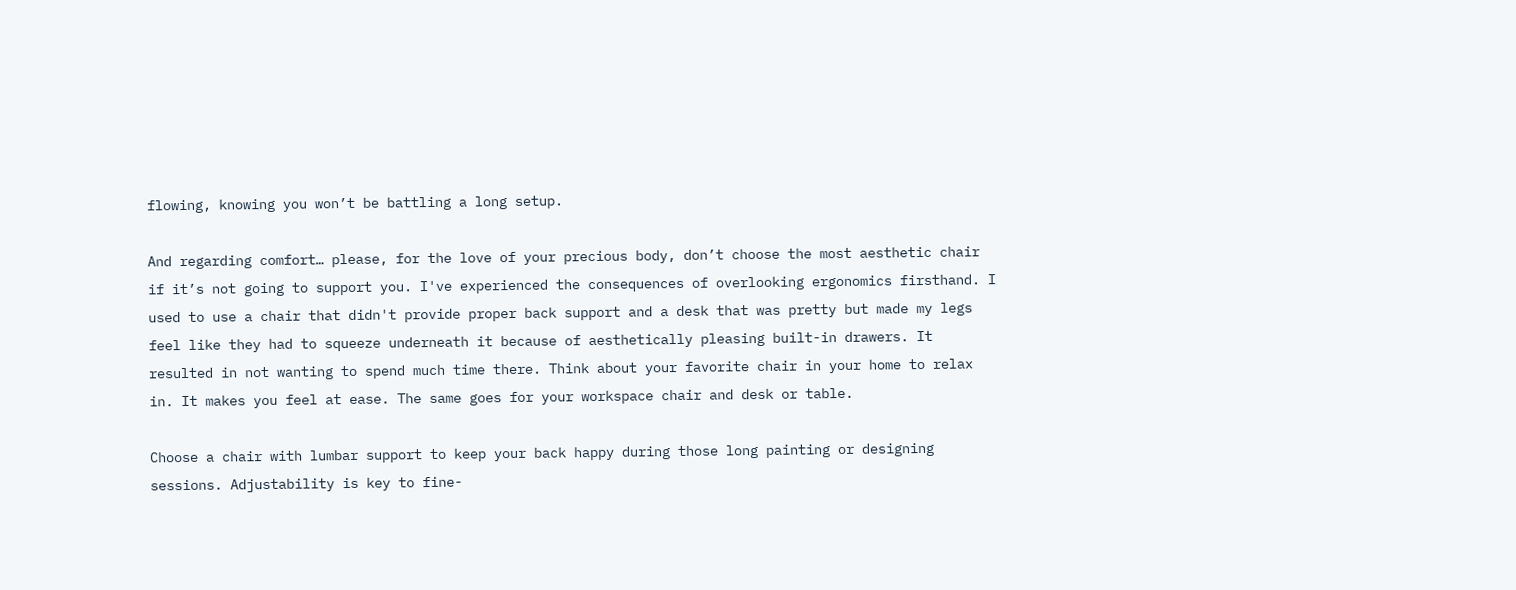flowing, knowing you won’t be battling a long setup.

And regarding comfort… please, for the love of your precious body, don’t choose the most aesthetic chair if it’s not going to support you. I've experienced the consequences of overlooking ergonomics firsthand. I used to use a chair that didn't provide proper back support and a desk that was pretty but made my legs feel like they had to squeeze underneath it because of aesthetically pleasing built-in drawers. It resulted in not wanting to spend much time there. Think about your favorite chair in your home to relax in. It makes you feel at ease. The same goes for your workspace chair and desk or table.

Choose a chair with lumbar support to keep your back happy during those long painting or designing sessions. Adjustability is key to fine-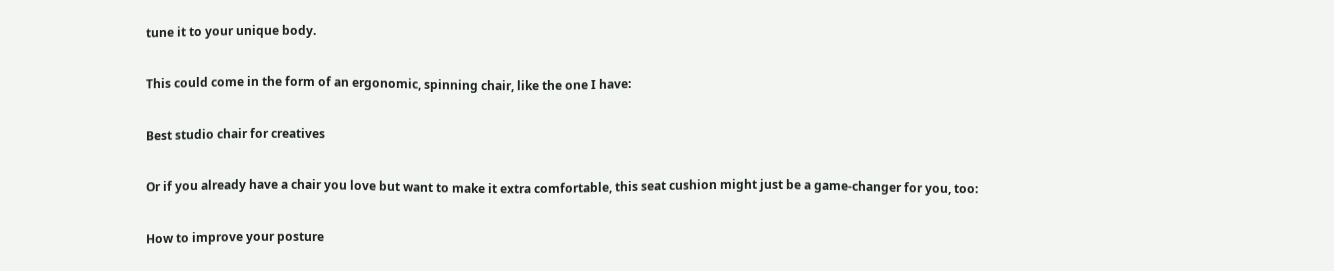tune it to your unique body.

This could come in the form of an ergonomic, spinning chair, like the one I have:

Best studio chair for creatives

Or if you already have a chair you love but want to make it extra comfortable, this seat cushion might just be a game-changer for you, too:

How to improve your posture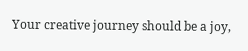Your creative journey should be a joy,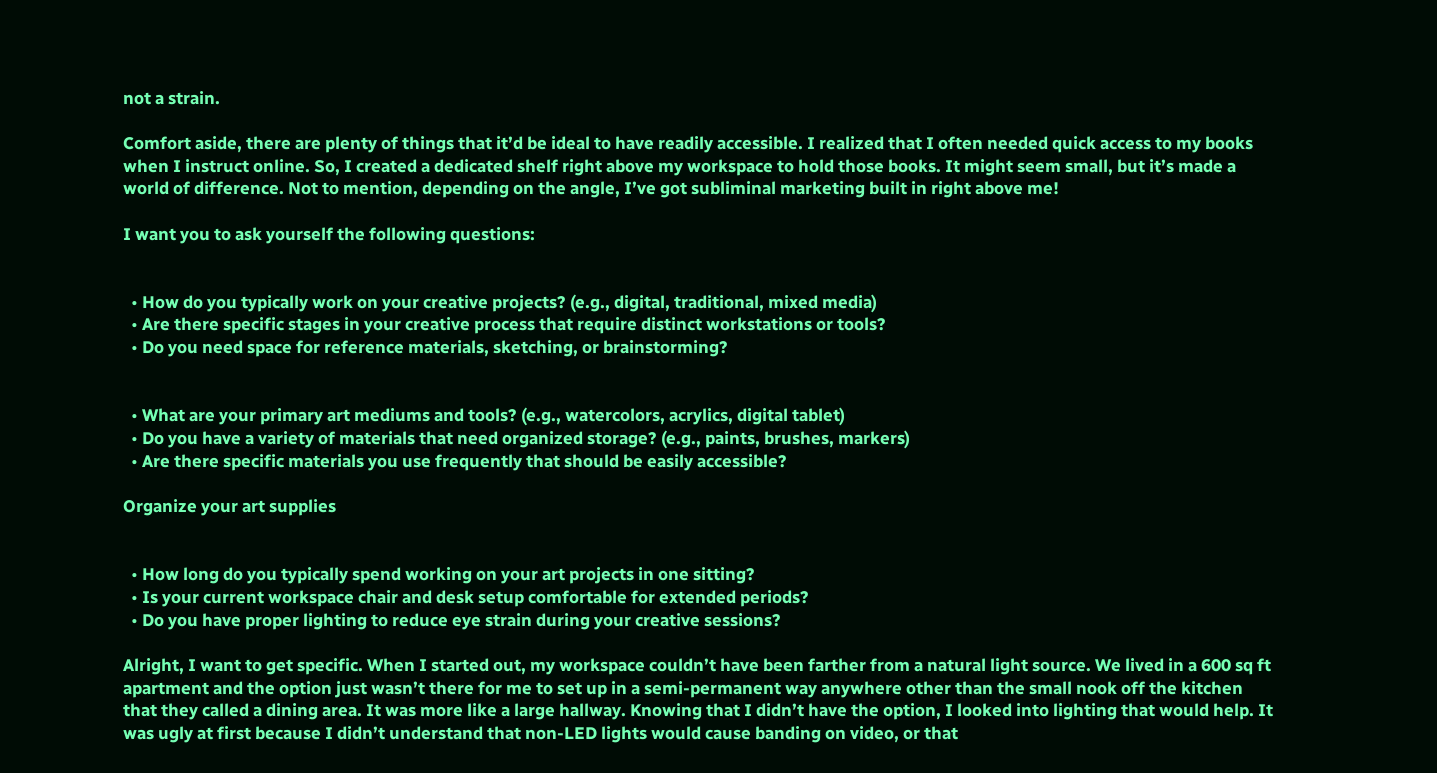not a strain.

Comfort aside, there are plenty of things that it’d be ideal to have readily accessible. I realized that I often needed quick access to my books when I instruct online. So, I created a dedicated shelf right above my workspace to hold those books. It might seem small, but it’s made a world of difference. Not to mention, depending on the angle, I’ve got subliminal marketing built in right above me!

I want you to ask yourself the following questions:


  • How do you typically work on your creative projects? (e.g., digital, traditional, mixed media)
  • Are there specific stages in your creative process that require distinct workstations or tools?
  • Do you need space for reference materials, sketching, or brainstorming?


  • What are your primary art mediums and tools? (e.g., watercolors, acrylics, digital tablet)
  • Do you have a variety of materials that need organized storage? (e.g., paints, brushes, markers)
  • Are there specific materials you use frequently that should be easily accessible?

Organize your art supplies


  • How long do you typically spend working on your art projects in one sitting?
  • Is your current workspace chair and desk setup comfortable for extended periods?
  • Do you have proper lighting to reduce eye strain during your creative sessions?

Alright, I want to get specific. When I started out, my workspace couldn’t have been farther from a natural light source. We lived in a 600 sq ft apartment and the option just wasn’t there for me to set up in a semi-permanent way anywhere other than the small nook off the kitchen that they called a dining area. It was more like a large hallway. Knowing that I didn’t have the option, I looked into lighting that would help. It was ugly at first because I didn’t understand that non-LED lights would cause banding on video, or that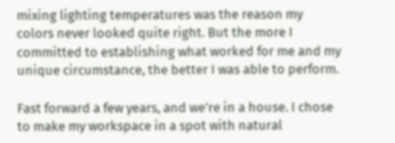mixing lighting temperatures was the reason my colors never looked quite right. But the more I committed to establishing what worked for me and my unique circumstance, the better I was able to perform.

Fast forward a few years, and we’re in a house. I chose to make my workspace in a spot with natural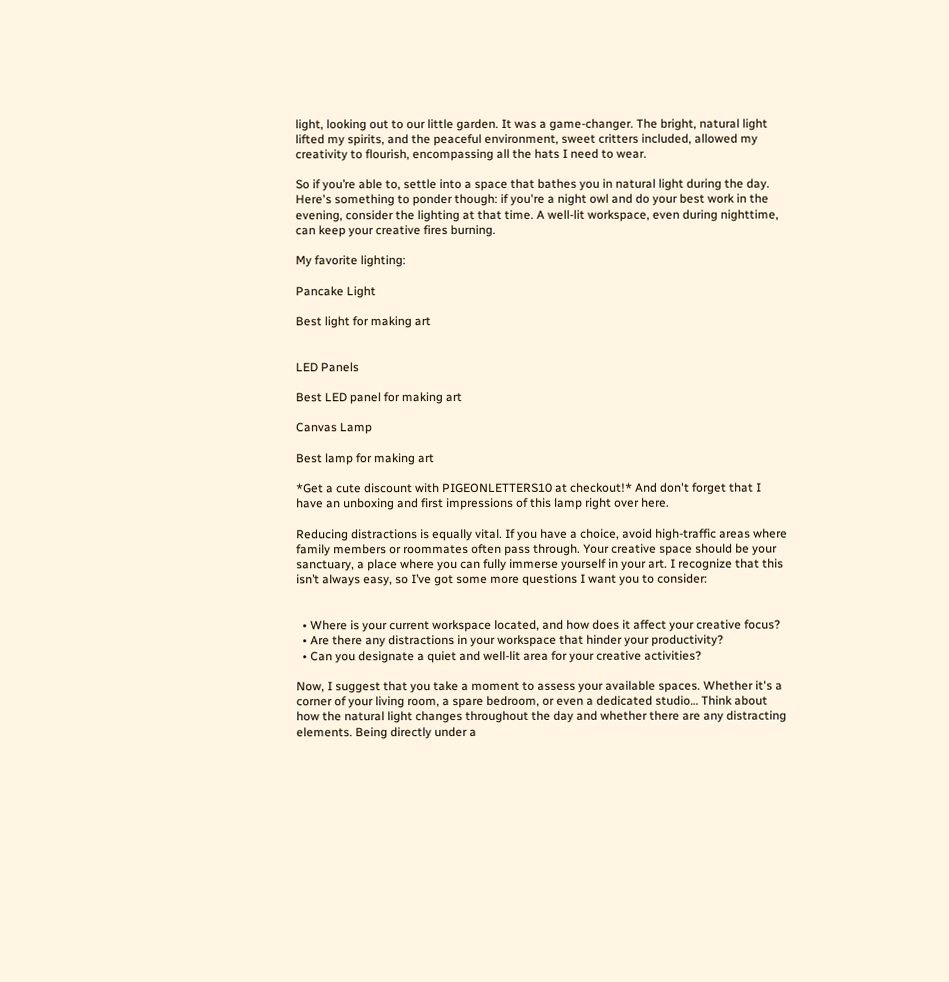light, looking out to our little garden. It was a game-changer. The bright, natural light lifted my spirits, and the peaceful environment, sweet critters included, allowed my creativity to flourish, encompassing all the hats I need to wear.

So if you’re able to, settle into a space that bathes you in natural light during the day. Here's something to ponder though: if you're a night owl and do your best work in the evening, consider the lighting at that time. A well-lit workspace, even during nighttime, can keep your creative fires burning.

My favorite lighting:

Pancake Light

Best light for making art


LED Panels

Best LED panel for making art

Canvas Lamp

Best lamp for making art

*Get a cute discount with PIGEONLETTERS10 at checkout!* And don't forget that I have an unboxing and first impressions of this lamp right over here.

Reducing distractions is equally vital. If you have a choice, avoid high-traffic areas where family members or roommates often pass through. Your creative space should be your sanctuary, a place where you can fully immerse yourself in your art. I recognize that this isn’t always easy, so I’ve got some more questions I want you to consider:


  • Where is your current workspace located, and how does it affect your creative focus?
  • Are there any distractions in your workspace that hinder your productivity?
  • Can you designate a quiet and well-lit area for your creative activities?

Now, I suggest that you take a moment to assess your available spaces. Whether it's a corner of your living room, a spare bedroom, or even a dedicated studio… Think about how the natural light changes throughout the day and whether there are any distracting elements. Being directly under a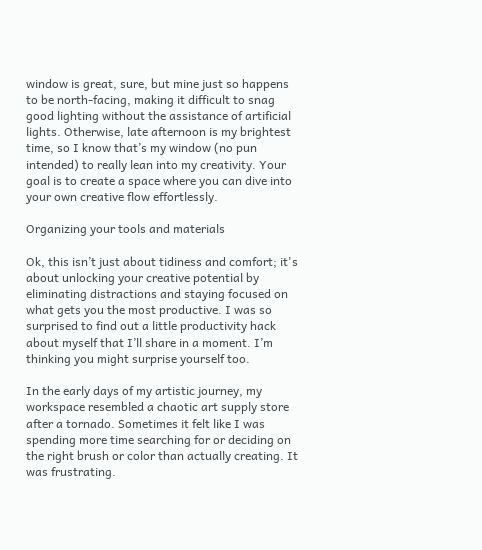window is great, sure, but mine just so happens to be north-facing, making it difficult to snag good lighting without the assistance of artificial lights. Otherwise, late afternoon is my brightest time, so I know that’s my window (no pun intended) to really lean into my creativity. Your goal is to create a space where you can dive into your own creative flow effortlessly.

Organizing your tools and materials

Ok, this isn’t just about tidiness and comfort; it's about unlocking your creative potential by eliminating distractions and staying focused on what gets you the most productive. I was so surprised to find out a little productivity hack about myself that I’ll share in a moment. I’m thinking you might surprise yourself too.

In the early days of my artistic journey, my workspace resembled a chaotic art supply store after a tornado. Sometimes it felt like I was spending more time searching for or deciding on the right brush or color than actually creating. It was frustrating.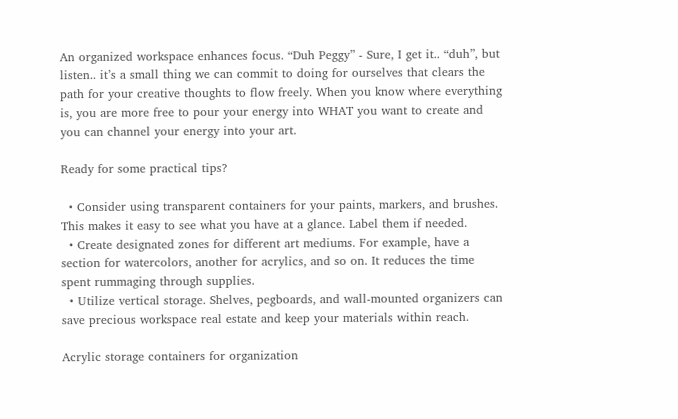An organized workspace enhances focus. “Duh Peggy” - Sure, I get it.. “duh”, but listen.. it’s a small thing we can commit to doing for ourselves that clears the path for your creative thoughts to flow freely. When you know where everything is, you are more free to pour your energy into WHAT you want to create and you can channel your energy into your art.

Ready for some practical tips?

  • Consider using transparent containers for your paints, markers, and brushes. This makes it easy to see what you have at a glance. Label them if needed.
  • Create designated zones for different art mediums. For example, have a section for watercolors, another for acrylics, and so on. It reduces the time spent rummaging through supplies.
  • Utilize vertical storage. Shelves, pegboards, and wall-mounted organizers can save precious workspace real estate and keep your materials within reach.

Acrylic storage containers for organization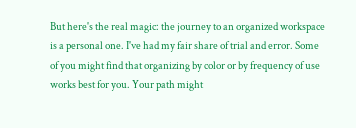But here's the real magic: the journey to an organized workspace is a personal one. I've had my fair share of trial and error. Some of you might find that organizing by color or by frequency of use works best for you. Your path might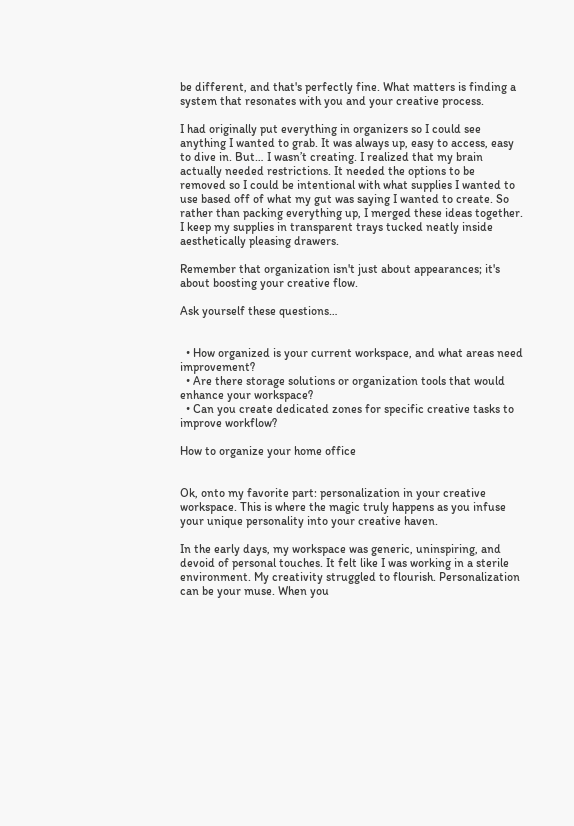be different, and that's perfectly fine. What matters is finding a system that resonates with you and your creative process.

I had originally put everything in organizers so I could see anything I wanted to grab. It was always up, easy to access, easy to dive in. But… I wasn’t creating. I realized that my brain actually needed restrictions. It needed the options to be removed so I could be intentional with what supplies I wanted to use based off of what my gut was saying I wanted to create. So rather than packing everything up, I merged these ideas together. I keep my supplies in transparent trays tucked neatly inside aesthetically pleasing drawers.

Remember that organization isn't just about appearances; it's about boosting your creative flow.

Ask yourself these questions…


  • How organized is your current workspace, and what areas need improvement?
  • Are there storage solutions or organization tools that would enhance your workspace?
  • Can you create dedicated zones for specific creative tasks to improve workflow?

How to organize your home office


Ok, onto my favorite part: personalization in your creative workspace. This is where the magic truly happens as you infuse your unique personality into your creative haven.

In the early days, my workspace was generic, uninspiring, and devoid of personal touches. It felt like I was working in a sterile environment. My creativity struggled to flourish. Personalization can be your muse. When you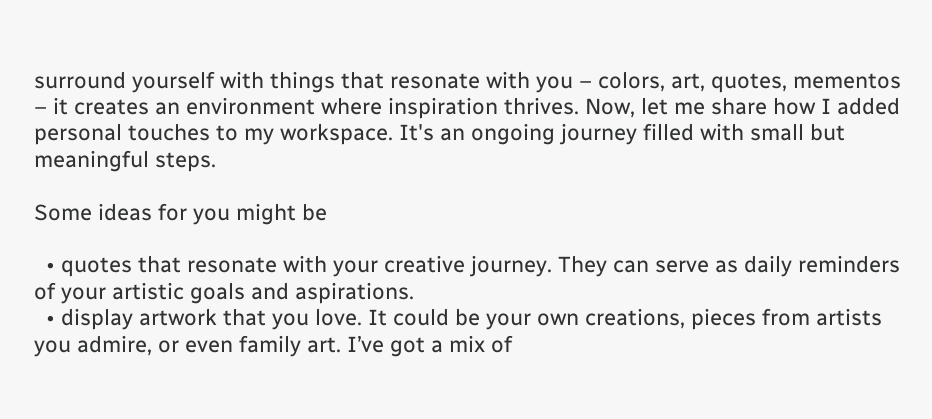surround yourself with things that resonate with you – colors, art, quotes, mementos – it creates an environment where inspiration thrives. Now, let me share how I added personal touches to my workspace. It's an ongoing journey filled with small but meaningful steps.

Some ideas for you might be

  • quotes that resonate with your creative journey. They can serve as daily reminders of your artistic goals and aspirations.
  • display artwork that you love. It could be your own creations, pieces from artists you admire, or even family art. I’ve got a mix of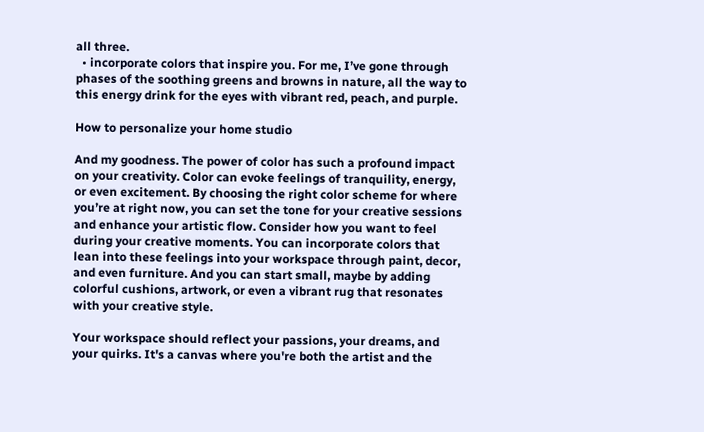all three.
  • incorporate colors that inspire you. For me, I’ve gone through phases of the soothing greens and browns in nature, all the way to this energy drink for the eyes with vibrant red, peach, and purple.

How to personalize your home studio

And my goodness. The power of color has such a profound impact on your creativity. Color can evoke feelings of tranquility, energy, or even excitement. By choosing the right color scheme for where you’re at right now, you can set the tone for your creative sessions and enhance your artistic flow. Consider how you want to feel during your creative moments. You can incorporate colors that lean into these feelings into your workspace through paint, decor, and even furniture. And you can start small, maybe by adding colorful cushions, artwork, or even a vibrant rug that resonates with your creative style.

Your workspace should reflect your passions, your dreams, and your quirks. It's a canvas where you're both the artist and the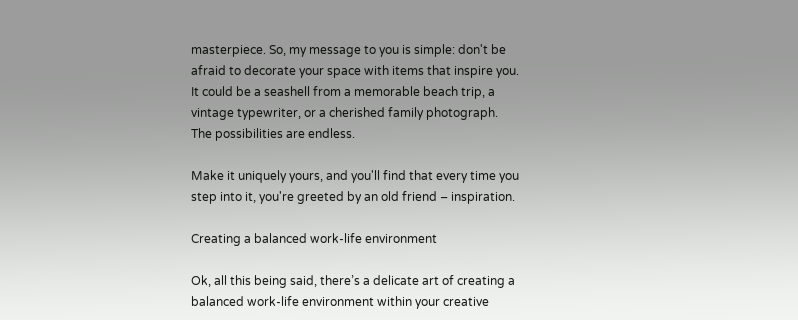masterpiece. So, my message to you is simple: don't be afraid to decorate your space with items that inspire you. It could be a seashell from a memorable beach trip, a vintage typewriter, or a cherished family photograph. The possibilities are endless.

Make it uniquely yours, and you'll find that every time you step into it, you're greeted by an old friend – inspiration.

Creating a balanced work-life environment

Ok, all this being said, there’s a delicate art of creating a balanced work-life environment within your creative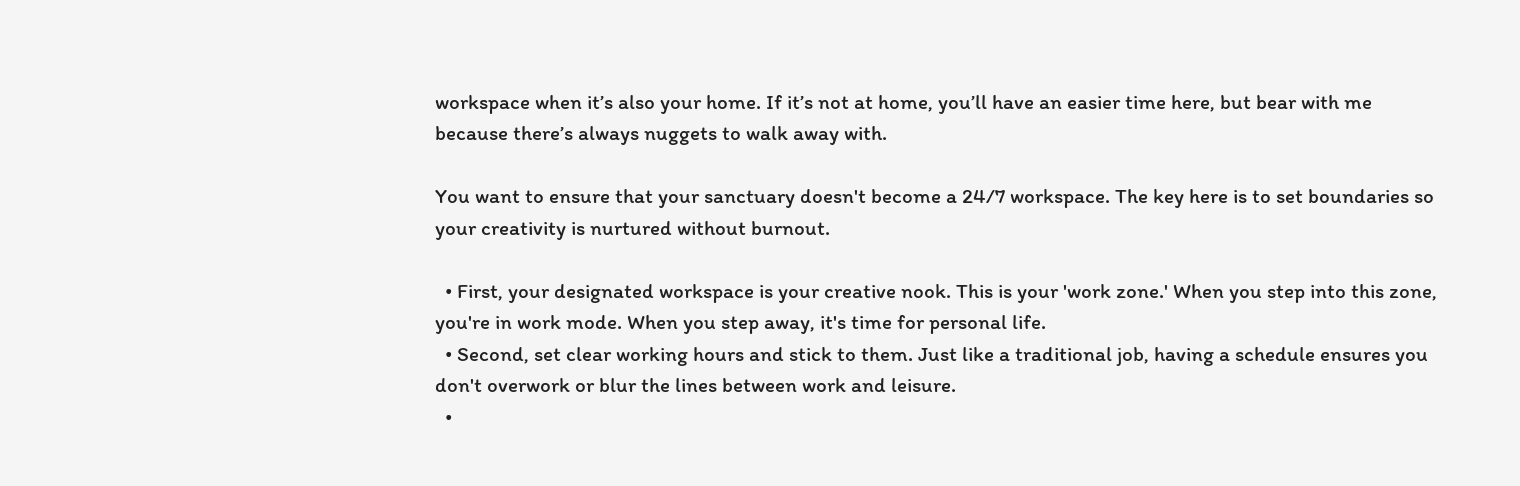workspace when it’s also your home. If it’s not at home, you’ll have an easier time here, but bear with me because there’s always nuggets to walk away with.

You want to ensure that your sanctuary doesn't become a 24/7 workspace. The key here is to set boundaries so your creativity is nurtured without burnout.

  • First, your designated workspace is your creative nook. This is your 'work zone.' When you step into this zone, you're in work mode. When you step away, it's time for personal life.
  • Second, set clear working hours and stick to them. Just like a traditional job, having a schedule ensures you don't overwork or blur the lines between work and leisure.
  •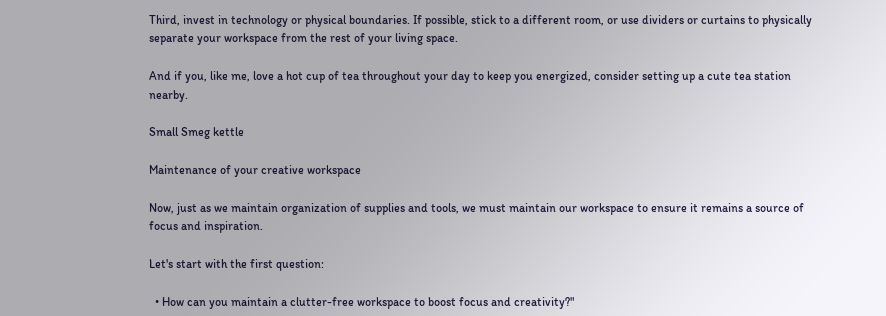Third, invest in technology or physical boundaries. If possible, stick to a different room, or use dividers or curtains to physically separate your workspace from the rest of your living space.

And if you, like me, love a hot cup of tea throughout your day to keep you energized, consider setting up a cute tea station nearby.

Small Smeg kettle

Maintenance of your creative workspace

Now, just as we maintain organization of supplies and tools, we must maintain our workspace to ensure it remains a source of focus and inspiration.

Let's start with the first question:

  • How can you maintain a clutter-free workspace to boost focus and creativity?"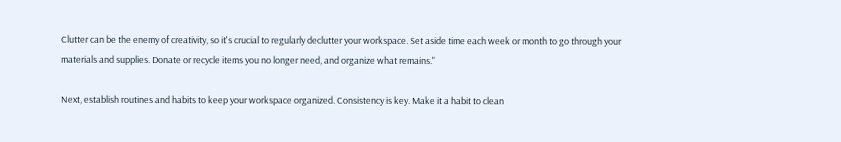Clutter can be the enemy of creativity, so it's crucial to regularly declutter your workspace. Set aside time each week or month to go through your materials and supplies. Donate or recycle items you no longer need, and organize what remains."

Next, establish routines and habits to keep your workspace organized. Consistency is key. Make it a habit to clean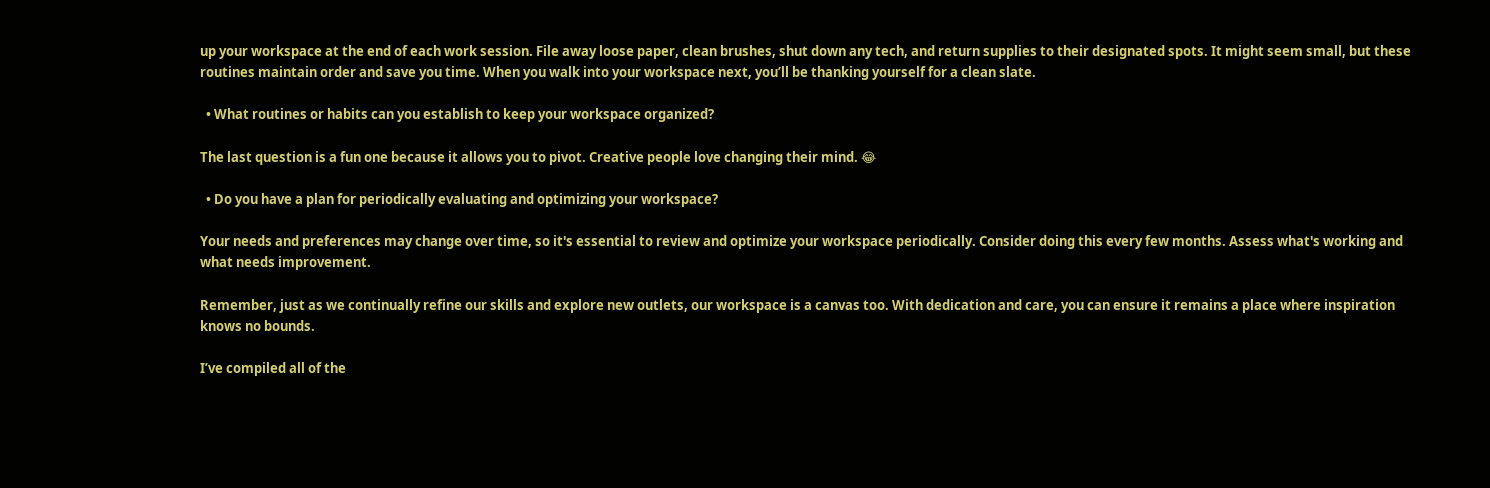up your workspace at the end of each work session. File away loose paper, clean brushes, shut down any tech, and return supplies to their designated spots. It might seem small, but these routines maintain order and save you time. When you walk into your workspace next, you’ll be thanking yourself for a clean slate.

  • What routines or habits can you establish to keep your workspace organized?

The last question is a fun one because it allows you to pivot. Creative people love changing their mind. 😂

  • Do you have a plan for periodically evaluating and optimizing your workspace?

Your needs and preferences may change over time, so it's essential to review and optimize your workspace periodically. Consider doing this every few months. Assess what's working and what needs improvement.

Remember, just as we continually refine our skills and explore new outlets, our workspace is a canvas too. With dedication and care, you can ensure it remains a place where inspiration knows no bounds.

I’ve compiled all of the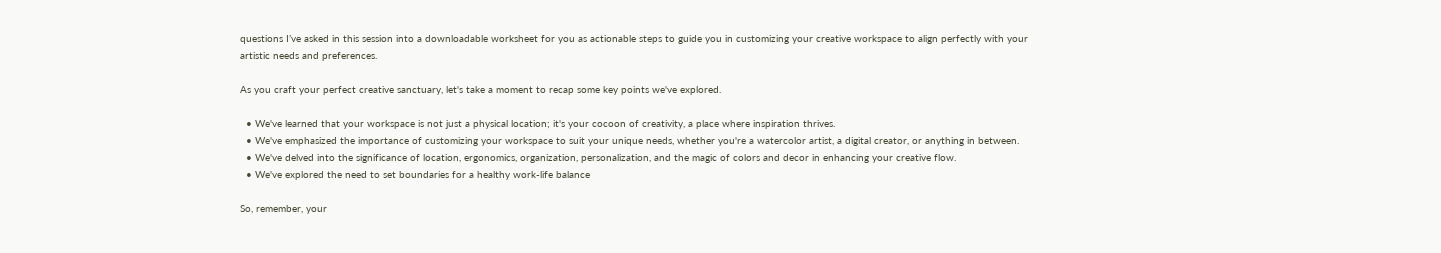questions I’ve asked in this session into a downloadable worksheet for you as actionable steps to guide you in customizing your creative workspace to align perfectly with your artistic needs and preferences.

As you craft your perfect creative sanctuary, let's take a moment to recap some key points we've explored.

  • We've learned that your workspace is not just a physical location; it's your cocoon of creativity, a place where inspiration thrives.
  • We've emphasized the importance of customizing your workspace to suit your unique needs, whether you're a watercolor artist, a digital creator, or anything in between.
  • We've delved into the significance of location, ergonomics, organization, personalization, and the magic of colors and decor in enhancing your creative flow.
  • We've explored the need to set boundaries for a healthy work-life balance

So, remember, your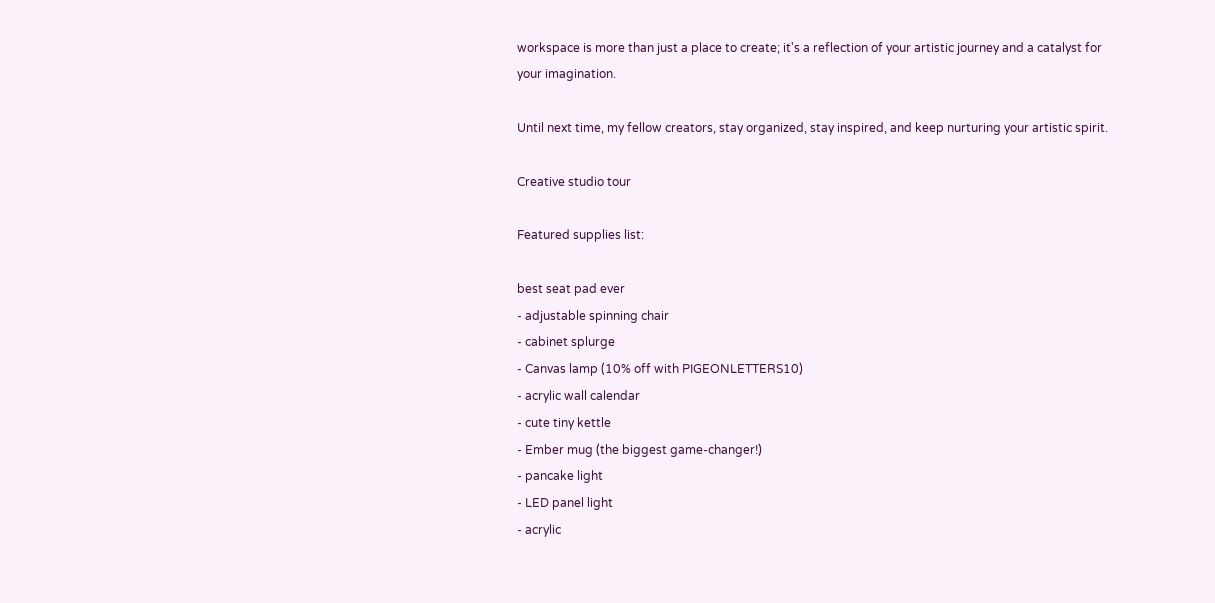workspace is more than just a place to create; it's a reflection of your artistic journey and a catalyst for your imagination.

Until next time, my fellow creators, stay organized, stay inspired, and keep nurturing your artistic spirit.

Creative studio tour

Featured supplies list:

best seat pad ever
- adjustable spinning chair
- cabinet splurge
- Canvas lamp (10% off with PIGEONLETTERS10)
- acrylic wall calendar
- cute tiny kettle
- Ember mug (the biggest game-changer!)
- pancake light
- LED panel light
- acrylic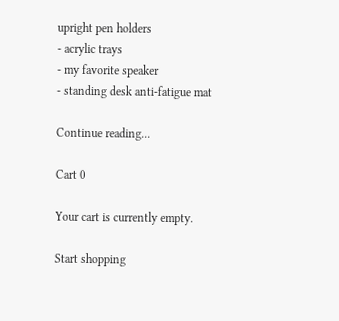upright pen holders
- acrylic trays
- my favorite speaker
- standing desk anti-fatigue mat

Continue reading...

Cart 0

Your cart is currently empty.

Start shopping